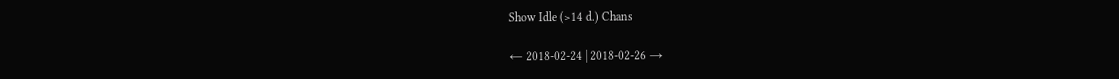Show Idle (>14 d.) Chans

← 2018-02-24 | 2018-02-26 →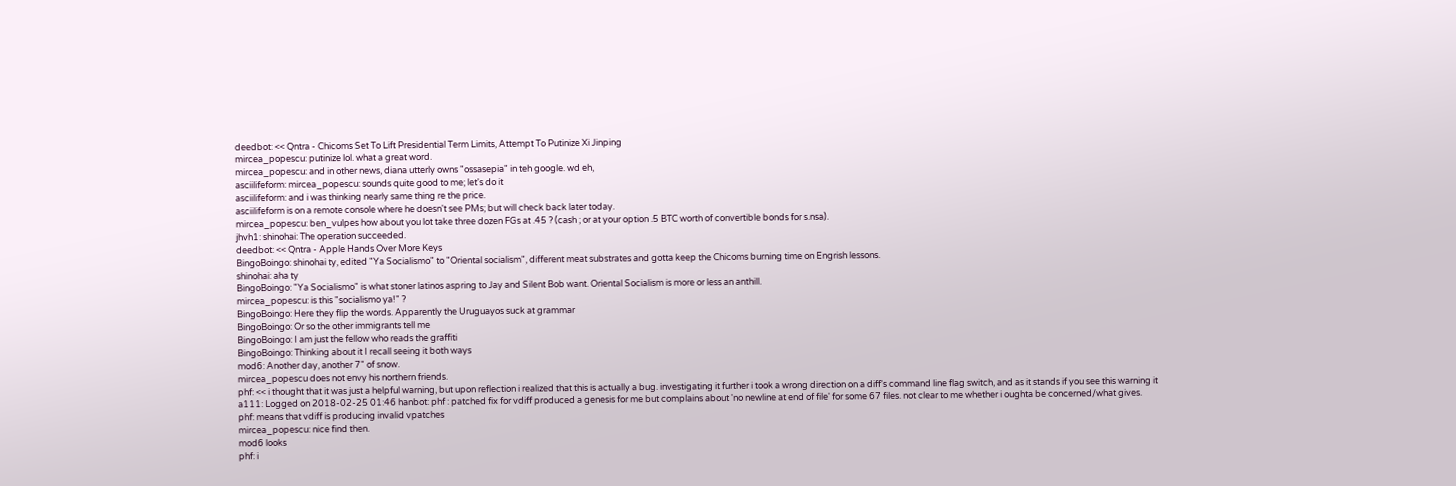deedbot: << Qntra - Chicoms Set To Lift Presidential Term Limits, Attempt To Putinize Xi Jinping
mircea_popescu: putinize lol. what a great word.
mircea_popescu: and in other news, diana utterly owns "ossasepia" in teh google. wd eh,
asciilifeform: mircea_popescu: sounds quite good to me; let's do it
asciilifeform: and i was thinking nearly same thing re the price.
asciilifeform is on a remote console where he doesn't see PMs; but will check back later today.
mircea_popescu: ben_vulpes how about you lot take three dozen FGs at .45 ? (cash ; or at your option .5 BTC worth of convertible bonds for s.nsa).
jhvh1: shinohai: The operation succeeded.
deedbot: << Qntra - Apple Hands Over More Keys
BingoBoingo: shinohai ty, edited "Ya Socialismo" to "Oriental socialism", different meat substrates and gotta keep the Chicoms burning time on Engrish lessons.
shinohai: aha ty
BingoBoingo: "Ya Socialismo" is what stoner latinos aspring to Jay and Silent Bob want. Oriental Socialism is more or less an anthill.
mircea_popescu: is this "socialismo ya!" ?
BingoBoingo: Here they flip the words. Apparently the Uruguayos suck at grammar
BingoBoingo: Or so the other immigrants tell me
BingoBoingo: I am just the fellow who reads the graffiti
BingoBoingo: Thinking about it I recall seeing it both ways
mod6: Another day, another 7" of snow.
mircea_popescu does not envy his northern friends.
phf: << i thought that it was just a helpful warning, but upon reflection i realized that this is actually a bug. investigating it further i took a wrong direction on a diff's command line flag switch, and as it stands if you see this warning it
a111: Logged on 2018-02-25 01:46 hanbot: phf : patched fix for vdiff produced a genesis for me but complains about 'no newline at end of file' for some 67 files. not clear to me whether i oughta be concerned/what gives.
phf: means that vdiff is producing invalid vpatches
mircea_popescu: nice find then.
mod6 looks
phf: i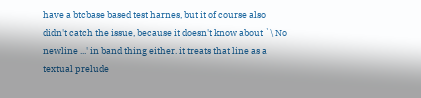have a btcbase based test harnes, but it of course also didn't catch the issue, because it doesn't know about `\ No newline ...' in band thing either. it treats that line as a textual prelude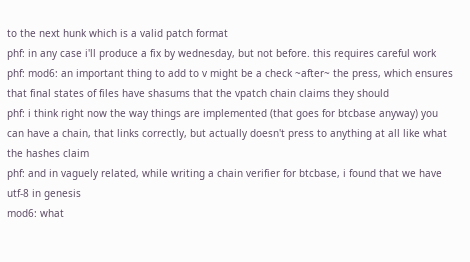to the next hunk which is a valid patch format
phf: in any case i'll produce a fix by wednesday, but not before. this requires careful work
phf: mod6: an important thing to add to v might be a check ~after~ the press, which ensures that final states of files have shasums that the vpatch chain claims they should
phf: i think right now the way things are implemented (that goes for btcbase anyway) you can have a chain, that links correctly, but actually doesn't press to anything at all like what the hashes claim
phf: and in vaguely related, while writing a chain verifier for btcbase, i found that we have utf-8 in genesis
mod6: what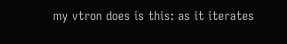my vtron does is this: as it iterates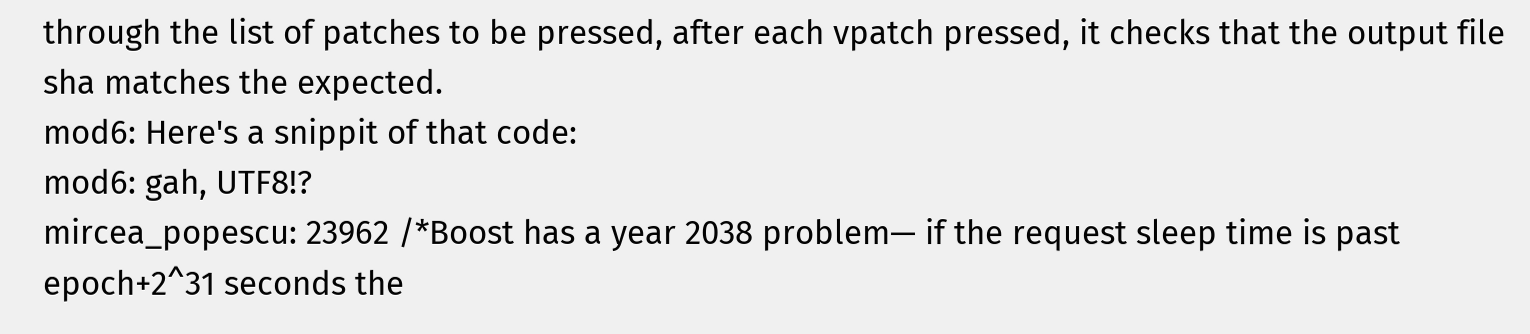through the list of patches to be pressed, after each vpatch pressed, it checks that the output file sha matches the expected.
mod6: Here's a snippit of that code:
mod6: gah, UTF8!?
mircea_popescu: 23962 /*Boost has a year 2038 problem— if the request sleep time is past epoch+2^31 seconds the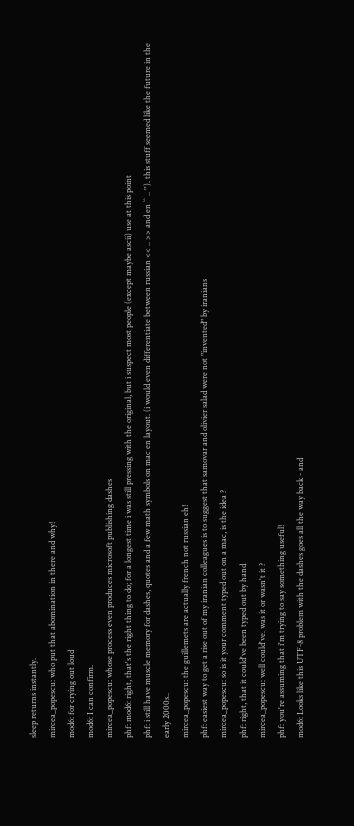sleep returns instantly.
mircea_popescu: who put that abomination in there and why!
mod6: for crying out loud
mod6: I can confirm.
mircea_popescu: whose process even produces microsoft publishing dashes
phf: mod6: right, that's the right thing to do; for a longest time i was still pressing with the original, but i suspect most people (except maybe ascii) use at this point
phf: i still have muscle memory for dashes, quotes and a few math symbols on mac en layout. (i would even differentiate between russian << .. >> and en `` .. ''). this stuff seemed like the future in the early 2000s..
mircea_popescu: the guillemets are actually french not russian eh!
phf: easiest way to get a rise out of my iranian colleagues is to suggest that samovar and olivier salad were not "invented" by iranians
mircea_popescu: so is it your comment typed out on a mac, is the idea ?
phf: right, that it could've been typed out by hand
mircea_popescu: well could've. was it or wasn't it ?
phf: you're assuming that i'm trying to say something useful!
mod6: Looks like this UTF-8 problem with the dashes goes all the way back - and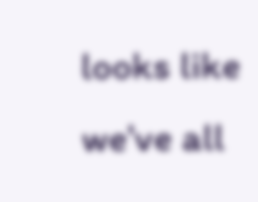looks like we've all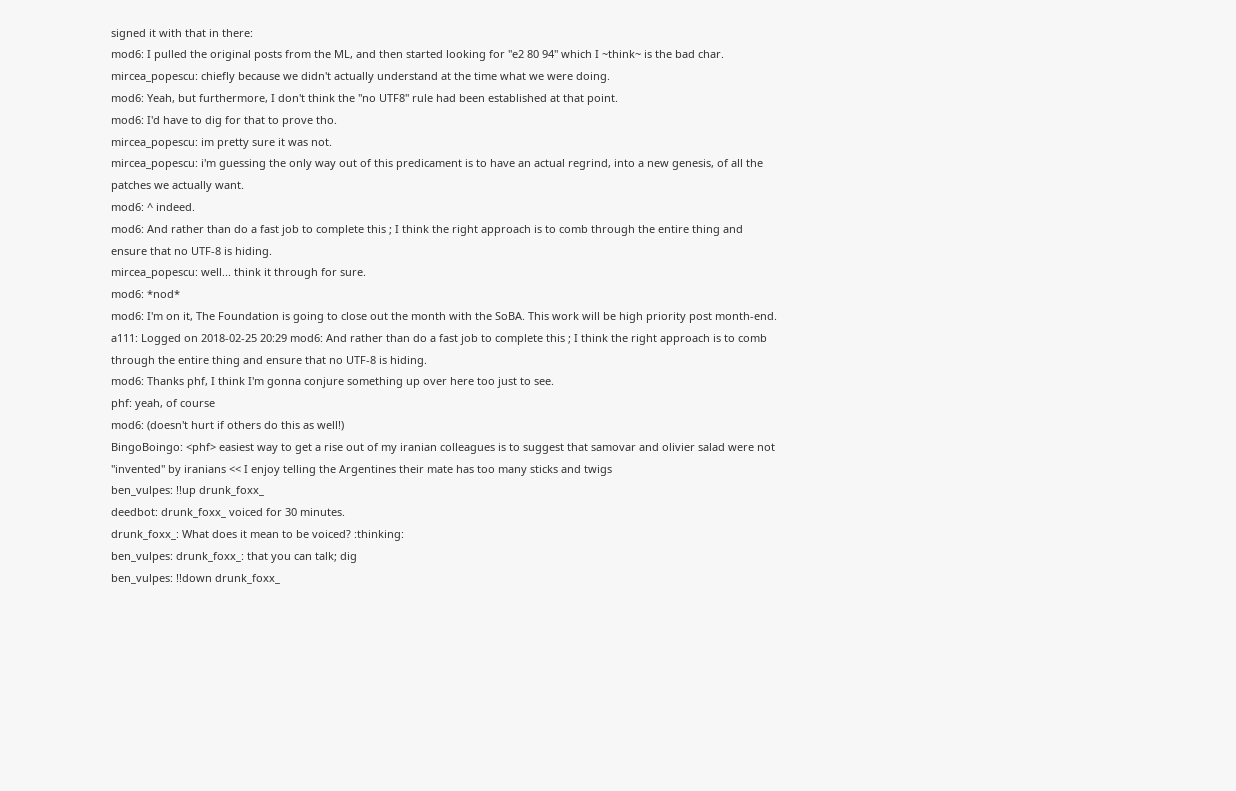signed it with that in there:
mod6: I pulled the original posts from the ML, and then started looking for "e2 80 94" which I ~think~ is the bad char.
mircea_popescu: chiefly because we didn't actually understand at the time what we were doing.
mod6: Yeah, but furthermore, I don't think the "no UTF8" rule had been established at that point.
mod6: I'd have to dig for that to prove tho.
mircea_popescu: im pretty sure it was not.
mircea_popescu: i'm guessing the only way out of this predicament is to have an actual regrind, into a new genesis, of all the patches we actually want.
mod6: ^ indeed.
mod6: And rather than do a fast job to complete this ; I think the right approach is to comb through the entire thing and ensure that no UTF-8 is hiding.
mircea_popescu: well... think it through for sure.
mod6: *nod*
mod6: I'm on it, The Foundation is going to close out the month with the SoBA. This work will be high priority post month-end.
a111: Logged on 2018-02-25 20:29 mod6: And rather than do a fast job to complete this ; I think the right approach is to comb through the entire thing and ensure that no UTF-8 is hiding.
mod6: Thanks phf, I think I'm gonna conjure something up over here too just to see.
phf: yeah, of course
mod6: (doesn't hurt if others do this as well!)
BingoBoingo: <phf> easiest way to get a rise out of my iranian colleagues is to suggest that samovar and olivier salad were not "invented" by iranians << I enjoy telling the Argentines their mate has too many sticks and twigs
ben_vulpes: !!up drunk_foxx_
deedbot: drunk_foxx_ voiced for 30 minutes.
drunk_foxx_: What does it mean to be voiced? :thinking:
ben_vulpes: drunk_foxx_: that you can talk; dig
ben_vulpes: !!down drunk_foxx_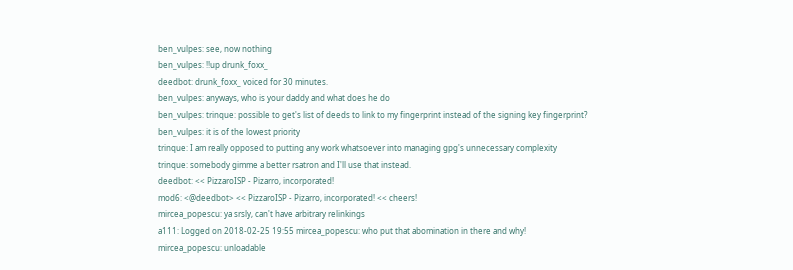ben_vulpes: see, now nothing
ben_vulpes: !!up drunk_foxx_
deedbot: drunk_foxx_ voiced for 30 minutes.
ben_vulpes: anyways, who is your daddy and what does he do
ben_vulpes: trinque: possible to get's list of deeds to link to my fingerprint instead of the signing key fingerprint?
ben_vulpes: it is of the lowest priority
trinque: I am really opposed to putting any work whatsoever into managing gpg's unnecessary complexity
trinque: somebody gimme a better rsatron and I'll use that instead.
deedbot: << PizzaroISP - Pizarro, incorporated!
mod6: <@deedbot> << PizzaroISP - Pizarro, incorporated! << cheers!
mircea_popescu: ya srsly, can't have arbitrary relinkings
a111: Logged on 2018-02-25 19:55 mircea_popescu: who put that abomination in there and why!
mircea_popescu: unloadable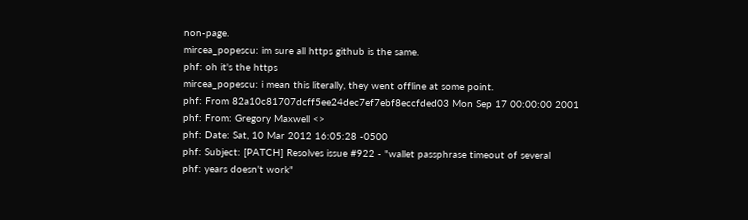non-page.
mircea_popescu: im sure all https github is the same.
phf: oh it's the https
mircea_popescu: i mean this literally, they went offline at some point.
phf: From 82a10c81707dcff5ee24dec7ef7ebf8eccfded03 Mon Sep 17 00:00:00 2001
phf: From: Gregory Maxwell <>
phf: Date: Sat, 10 Mar 2012 16:05:28 -0500
phf: Subject: [PATCH] Resolves issue #922 - "wallet passphrase timeout of several
phf: years doesn't work"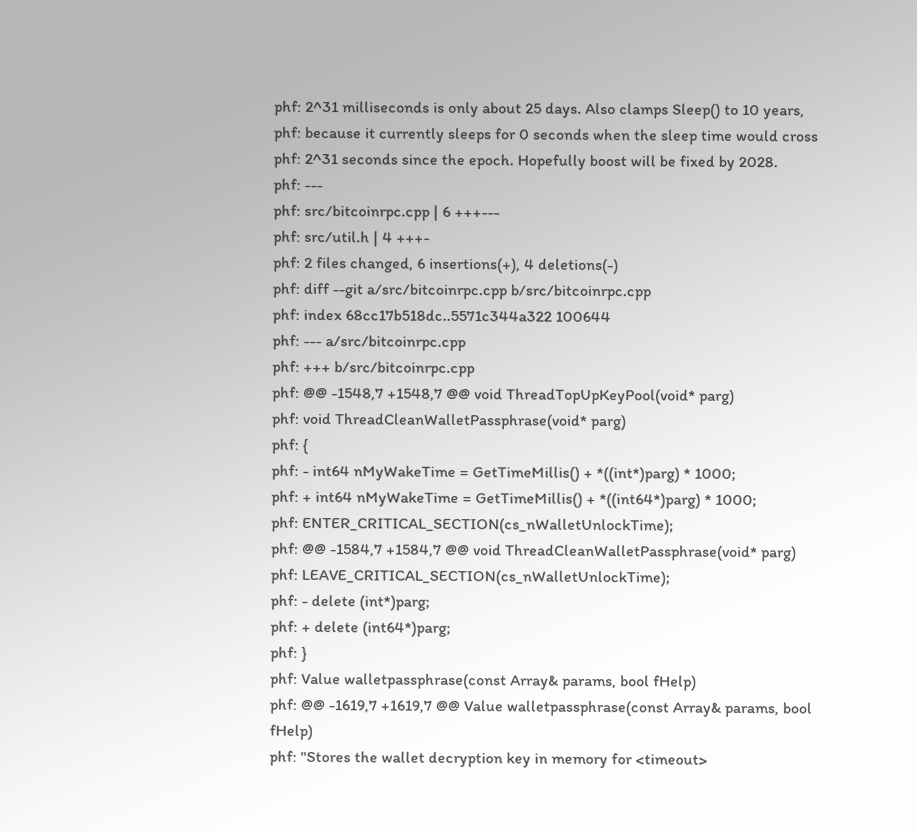phf: 2^31 milliseconds is only about 25 days. Also clamps Sleep() to 10 years,
phf: because it currently sleeps for 0 seconds when the sleep time would cross
phf: 2^31 seconds since the epoch. Hopefully boost will be fixed by 2028.
phf: ---
phf: src/bitcoinrpc.cpp | 6 +++---
phf: src/util.h | 4 +++-
phf: 2 files changed, 6 insertions(+), 4 deletions(-)
phf: diff --git a/src/bitcoinrpc.cpp b/src/bitcoinrpc.cpp
phf: index 68cc17b518dc..5571c344a322 100644
phf: --- a/src/bitcoinrpc.cpp
phf: +++ b/src/bitcoinrpc.cpp
phf: @@ -1548,7 +1548,7 @@ void ThreadTopUpKeyPool(void* parg)
phf: void ThreadCleanWalletPassphrase(void* parg)
phf: {
phf: - int64 nMyWakeTime = GetTimeMillis() + *((int*)parg) * 1000;
phf: + int64 nMyWakeTime = GetTimeMillis() + *((int64*)parg) * 1000;
phf: ENTER_CRITICAL_SECTION(cs_nWalletUnlockTime);
phf: @@ -1584,7 +1584,7 @@ void ThreadCleanWalletPassphrase(void* parg)
phf: LEAVE_CRITICAL_SECTION(cs_nWalletUnlockTime);
phf: - delete (int*)parg;
phf: + delete (int64*)parg;
phf: }
phf: Value walletpassphrase(const Array& params, bool fHelp)
phf: @@ -1619,7 +1619,7 @@ Value walletpassphrase(const Array& params, bool fHelp)
phf: "Stores the wallet decryption key in memory for <timeout>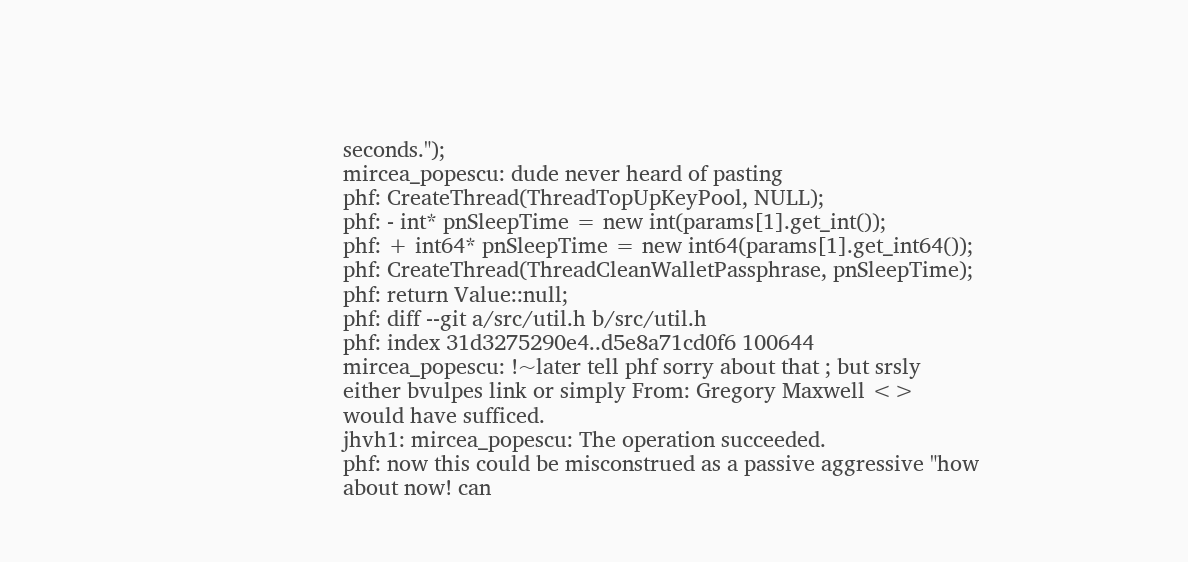seconds.");
mircea_popescu: dude never heard of pasting
phf: CreateThread(ThreadTopUpKeyPool, NULL);
phf: - int* pnSleepTime = new int(params[1].get_int());
phf: + int64* pnSleepTime = new int64(params[1].get_int64());
phf: CreateThread(ThreadCleanWalletPassphrase, pnSleepTime);
phf: return Value::null;
phf: diff --git a/src/util.h b/src/util.h
phf: index 31d3275290e4..d5e8a71cd0f6 100644
mircea_popescu: !~later tell phf sorry about that ; but srsly either bvulpes link or simply From: Gregory Maxwell <> would have sufficed.
jhvh1: mircea_popescu: The operation succeeded.
phf: now this could be misconstrued as a passive aggressive "how about now! can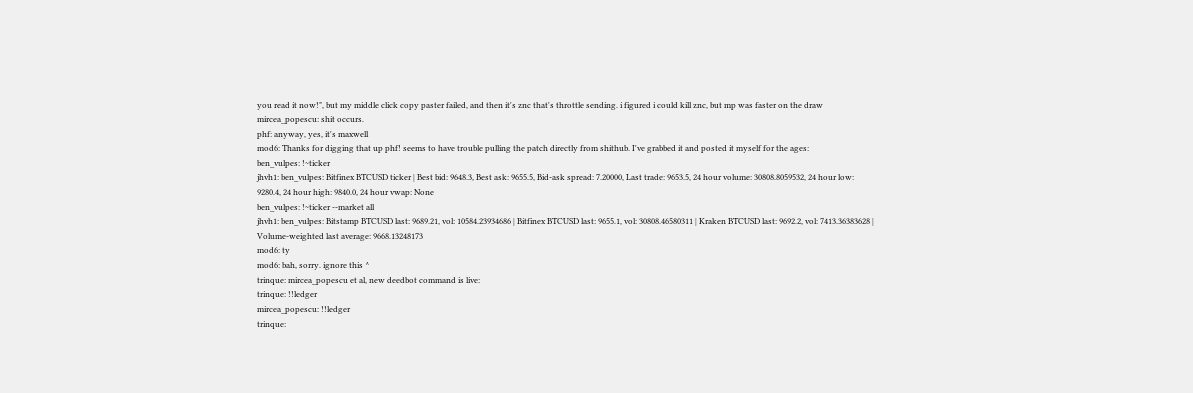you read it now!", but my middle click copy paster failed, and then it's znc that's throttle sending. i figured i could kill znc, but mp was faster on the draw
mircea_popescu: shit occurs.
phf: anyway, yes, it's maxwell
mod6: Thanks for digging that up phf! seems to have trouble pulling the patch directly from shithub. I've grabbed it and posted it myself for the ages:
ben_vulpes: !~ticker
jhvh1: ben_vulpes: Bitfinex BTCUSD ticker | Best bid: 9648.3, Best ask: 9655.5, Bid-ask spread: 7.20000, Last trade: 9653.5, 24 hour volume: 30808.8059532, 24 hour low: 9280.4, 24 hour high: 9840.0, 24 hour vwap: None
ben_vulpes: !~ticker --market all
jhvh1: ben_vulpes: Bitstamp BTCUSD last: 9689.21, vol: 10584.23934686 | Bitfinex BTCUSD last: 9655.1, vol: 30808.46580311 | Kraken BTCUSD last: 9692.2, vol: 7413.36383628 | Volume-weighted last average: 9668.13248173
mod6: ty
mod6: bah, sorry. ignore this ^
trinque: mircea_popescu et al, new deedbot command is live:
trinque: !!ledger
mircea_popescu: !!ledger
trinque: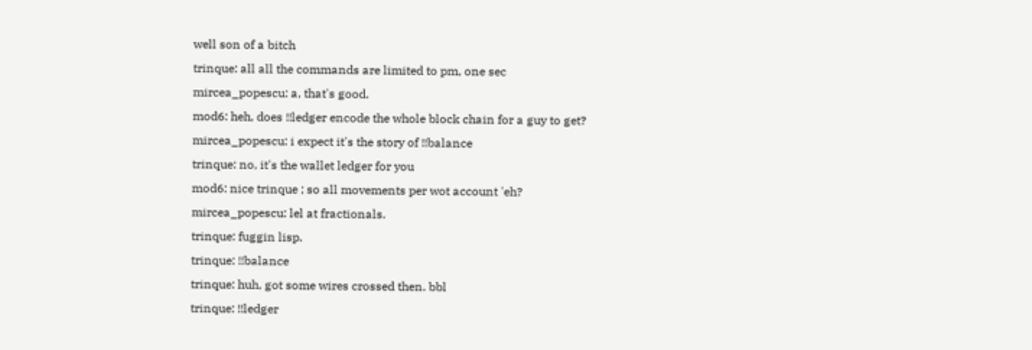well son of a bitch
trinque: all all the commands are limited to pm, one sec
mircea_popescu: a, that's good.
mod6: heh, does !!ledger encode the whole block chain for a guy to get?
mircea_popescu: i expect it's the story of !!balance
trinque: no, it's the wallet ledger for you
mod6: nice trinque ; so all movements per wot account 'eh?
mircea_popescu: lel at fractionals.
trinque: fuggin lisp.
trinque: !!balance
trinque: huh, got some wires crossed then. bbl
trinque: !!ledger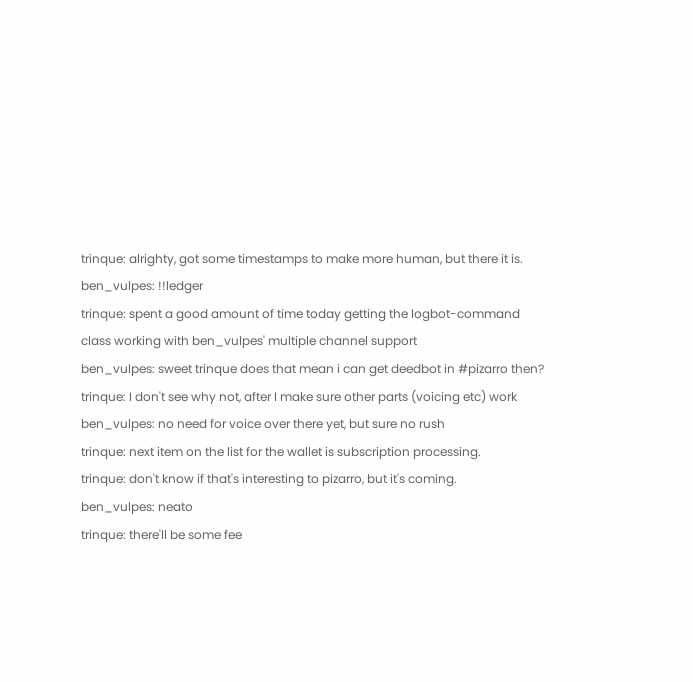trinque: alrighty, got some timestamps to make more human, but there it is.
ben_vulpes: !!ledger
trinque: spent a good amount of time today getting the logbot-command class working with ben_vulpes' multiple channel support
ben_vulpes: sweet trinque does that mean i can get deedbot in #pizarro then?
trinque: I don't see why not, after I make sure other parts (voicing etc) work
ben_vulpes: no need for voice over there yet, but sure no rush
trinque: next item on the list for the wallet is subscription processing.
trinque: don't know if that's interesting to pizarro, but it's coming.
ben_vulpes: neato
trinque: there'll be some fee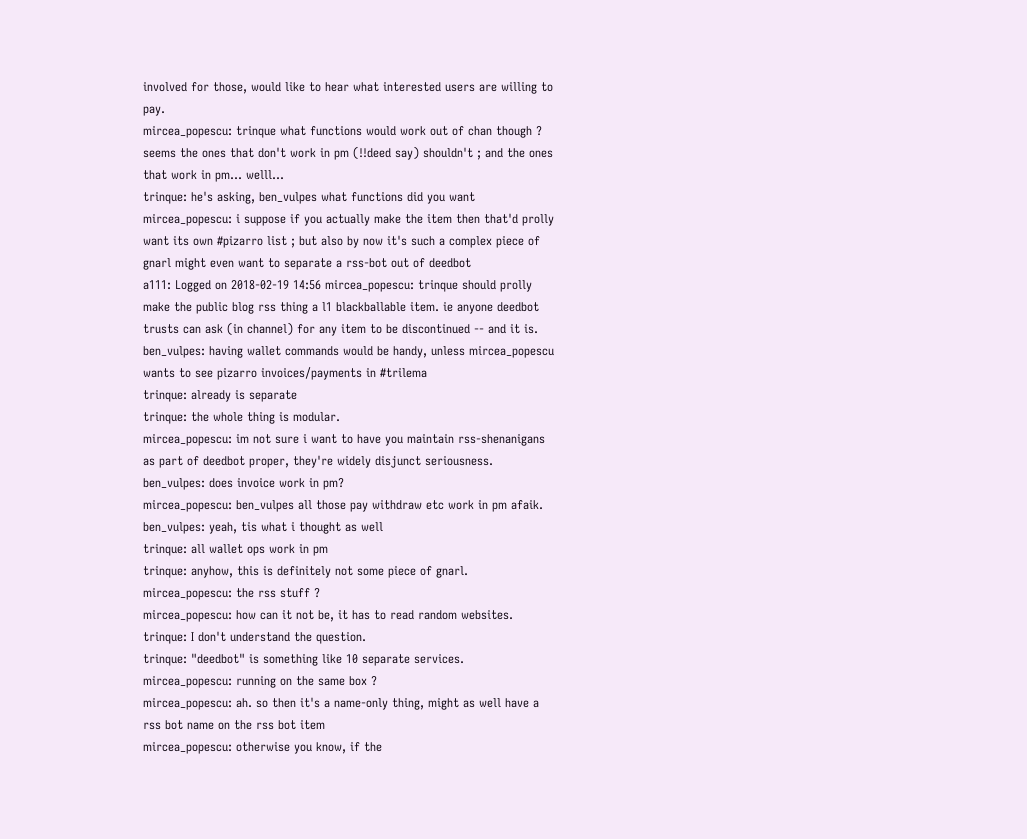involved for those, would like to hear what interested users are willing to pay.
mircea_popescu: trinque what functions would work out of chan though ? seems the ones that don't work in pm (!!deed say) shouldn't ; and the ones that work in pm... welll...
trinque: he's asking, ben_vulpes what functions did you want
mircea_popescu: i suppose if you actually make the item then that'd prolly want its own #pizarro list ; but also by now it's such a complex piece of gnarl might even want to separate a rss-bot out of deedbot
a111: Logged on 2018-02-19 14:56 mircea_popescu: trinque should prolly make the public blog rss thing a l1 blackballable item. ie anyone deedbot trusts can ask (in channel) for any item to be discontinued -- and it is.
ben_vulpes: having wallet commands would be handy, unless mircea_popescu wants to see pizarro invoices/payments in #trilema
trinque: already is separate
trinque: the whole thing is modular.
mircea_popescu: im not sure i want to have you maintain rss-shenanigans as part of deedbot proper, they're widely disjunct seriousness.
ben_vulpes: does invoice work in pm?
mircea_popescu: ben_vulpes all those pay withdraw etc work in pm afaik.
ben_vulpes: yeah, tis what i thought as well
trinque: all wallet ops work in pm
trinque: anyhow, this is definitely not some piece of gnarl.
mircea_popescu: the rss stuff ?
mircea_popescu: how can it not be, it has to read random websites.
trinque: I don't understand the question.
trinque: "deedbot" is something like 10 separate services.
mircea_popescu: running on the same box ?
mircea_popescu: ah. so then it's a name-only thing, might as well have a rss bot name on the rss bot item
mircea_popescu: otherwise you know, if the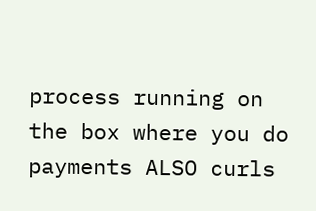process running on the box where you do payments ALSO curls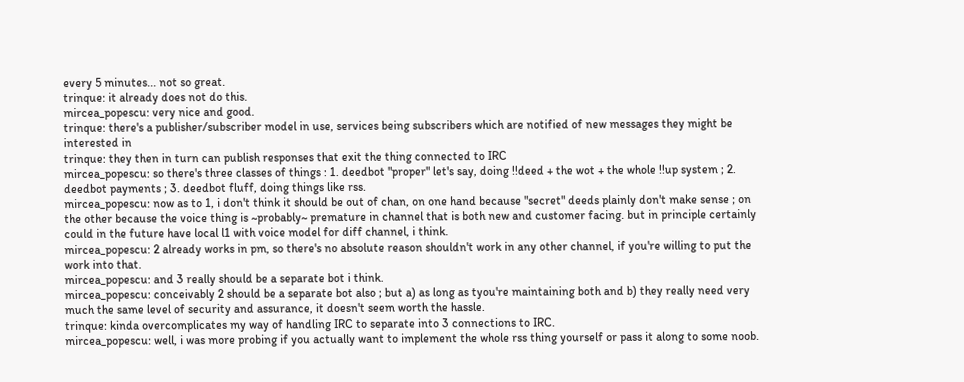every 5 minutes... not so great.
trinque: it already does not do this.
mircea_popescu: very nice and good.
trinque: there's a publisher/subscriber model in use, services being subscribers which are notified of new messages they might be interested in
trinque: they then in turn can publish responses that exit the thing connected to IRC
mircea_popescu: so there's three classes of things : 1. deedbot "proper" let's say, doing !!deed + the wot + the whole !!up system ; 2. deedbot payments ; 3. deedbot fluff, doing things like rss.
mircea_popescu: now as to 1, i don't think it should be out of chan, on one hand because "secret" deeds plainly don't make sense ; on the other because the voice thing is ~probably~ premature in channel that is both new and customer facing. but in principle certainly could in the future have local l1 with voice model for diff channel, i think.
mircea_popescu: 2 already works in pm, so there's no absolute reason shouldn't work in any other channel, if you're willing to put the work into that.
mircea_popescu: and 3 really should be a separate bot i think.
mircea_popescu: conceivably 2 should be a separate bot also ; but a) as long as tyou're maintaining both and b) they really need very much the same level of security and assurance, it doesn't seem worth the hassle.
trinque: kinda overcomplicates my way of handling IRC to separate into 3 connections to IRC.
mircea_popescu: well, i was more probing if you actually want to implement the whole rss thing yourself or pass it along to some noob.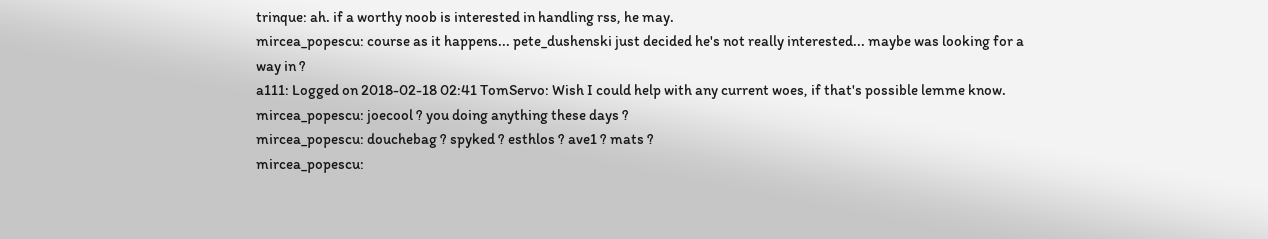trinque: ah. if a worthy noob is interested in handling rss, he may.
mircea_popescu: course as it happens... pete_dushenski just decided he's not really interested... maybe was looking for a way in ?
a111: Logged on 2018-02-18 02:41 TomServo: Wish I could help with any current woes, if that's possible lemme know.
mircea_popescu: joecool ? you doing anything these days ?
mircea_popescu: douchebag ? spyked ? esthlos ? ave1 ? mats ?
mircea_popescu: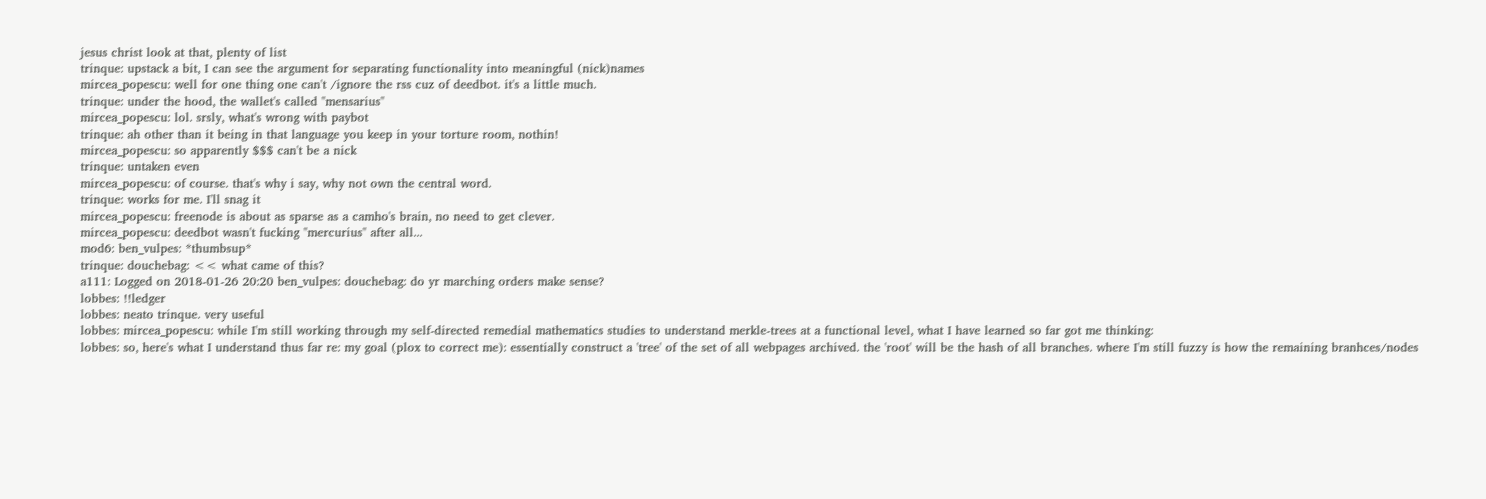jesus christ look at that, plenty of list
trinque: upstack a bit, I can see the argument for separating functionality into meaningful (nick)names
mircea_popescu: well for one thing one can't /ignore the rss cuz of deedbot. it's a little much.
trinque: under the hood, the wallet's called "mensarius"
mircea_popescu: lol. srsly, what's wrong with paybot
trinque: ah other than it being in that language you keep in your torture room, nothin!
mircea_popescu: so apparently $$$ can't be a nick
trinque: untaken even
mircea_popescu: of course. that's why i say, why not own the central word.
trinque: works for me. I'll snag it
mircea_popescu: freenode is about as sparse as a camho's brain, no need to get clever.
mircea_popescu: deedbot wasn't fucking "mercurius" after all...
mod6: ben_vulpes: *thumbsup*
trinque: douchebag: << what came of this?
a111: Logged on 2018-01-26 20:20 ben_vulpes: douchebag: do yr marching orders make sense?
lobbes: !!ledger
lobbes: neato trinque. very useful
lobbes: mircea_popescu: while I'm still working through my self-directed remedial mathematics studies to understand merkle-trees at a functional level, what I have learned so far got me thinking:
lobbes: so, here's what I understand thus far re: my goal (plox to correct me): essentially construct a 'tree' of the set of all webpages archived. the 'root' will be the hash of all branches. where I'm still fuzzy is how the remaining branhces/nodes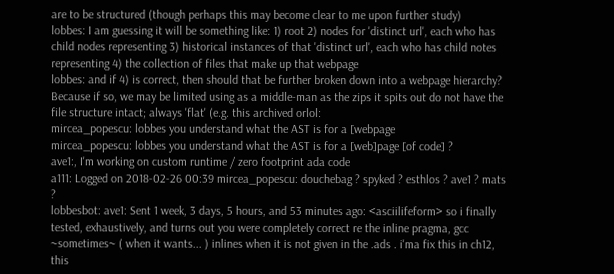are to be structured (though perhaps this may become clear to me upon further study)
lobbes: I am guessing it will be something like: 1) root 2) nodes for 'distinct url', each who has child nodes representing 3) historical instances of that 'distinct url', each who has child notes representing 4) the collection of files that make up that webpage
lobbes: and if 4) is correct, then should that be further broken down into a webpage hierarchy? Because if so, we may be limited using as a middle-man as the zips it spits out do not have the file structure intact; always 'flat' (e.g. this archived orlol:
mircea_popescu: lobbes you understand what the AST is for a [webpage
mircea_popescu: lobbes you understand what the AST is for a [web]page [of code] ?
ave1:, I'm working on custom runtime / zero footprint ada code
a111: Logged on 2018-02-26 00:39 mircea_popescu: douchebag ? spyked ? esthlos ? ave1 ? mats ?
lobbesbot: ave1: Sent 1 week, 3 days, 5 hours, and 53 minutes ago: <asciilifeform> so i finally tested, exhaustively, and turns out you were completely correct re the inline pragma, gcc ~sometimes~ ( when it wants... ) inlines when it is not given in the .ads . i'ma fix this in ch12, this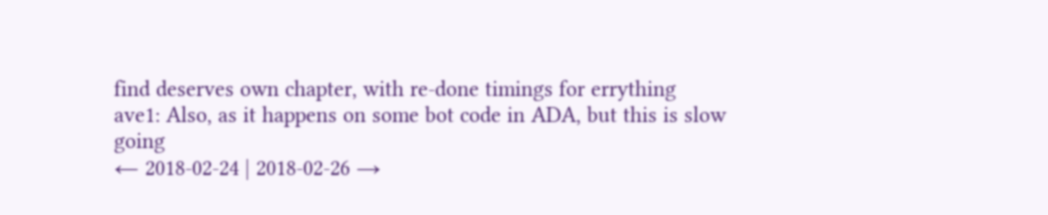find deserves own chapter, with re-done timings for errything
ave1: Also, as it happens on some bot code in ADA, but this is slow going
← 2018-02-24 | 2018-02-26 →